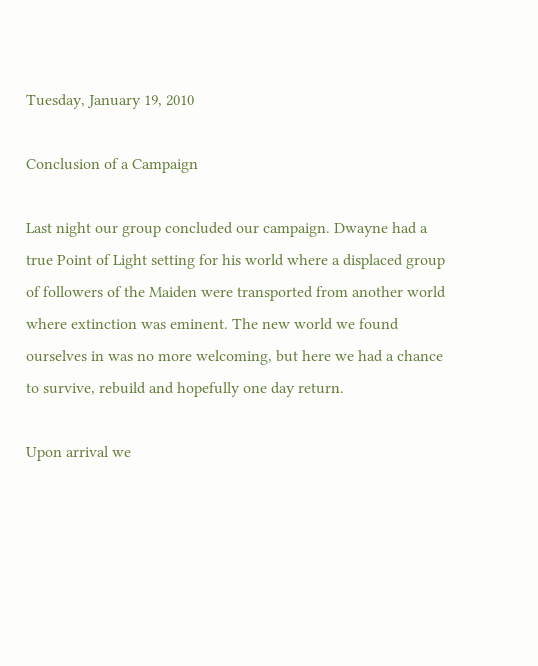Tuesday, January 19, 2010

Conclusion of a Campaign

Last night our group concluded our campaign. Dwayne had a true Point of Light setting for his world where a displaced group of followers of the Maiden were transported from another world where extinction was eminent. The new world we found ourselves in was no more welcoming, but here we had a chance to survive, rebuild and hopefully one day return.

Upon arrival we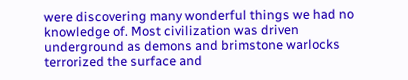were discovering many wonderful things we had no knowledge of. Most civilization was driven underground as demons and brimstone warlocks terrorized the surface and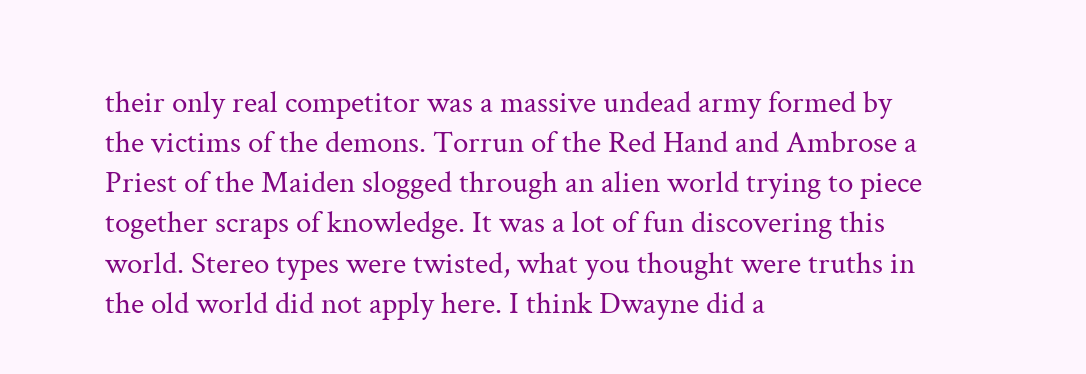their only real competitor was a massive undead army formed by the victims of the demons. Torrun of the Red Hand and Ambrose a Priest of the Maiden slogged through an alien world trying to piece together scraps of knowledge. It was a lot of fun discovering this world. Stereo types were twisted, what you thought were truths in the old world did not apply here. I think Dwayne did a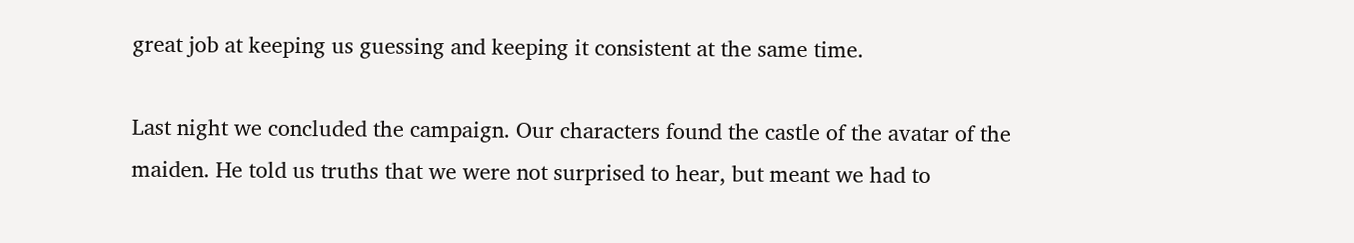great job at keeping us guessing and keeping it consistent at the same time.

Last night we concluded the campaign. Our characters found the castle of the avatar of the maiden. He told us truths that we were not surprised to hear, but meant we had to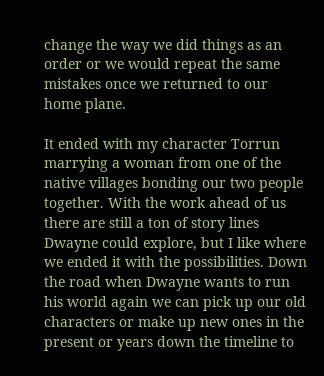change the way we did things as an order or we would repeat the same mistakes once we returned to our home plane.

It ended with my character Torrun marrying a woman from one of the native villages bonding our two people together. With the work ahead of us there are still a ton of story lines Dwayne could explore, but I like where we ended it with the possibilities. Down the road when Dwayne wants to run his world again we can pick up our old characters or make up new ones in the present or years down the timeline to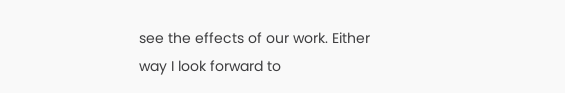see the effects of our work. Either way I look forward to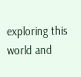exploring this world and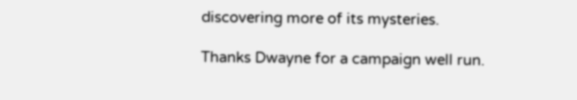discovering more of its mysteries.

Thanks Dwayne for a campaign well run.